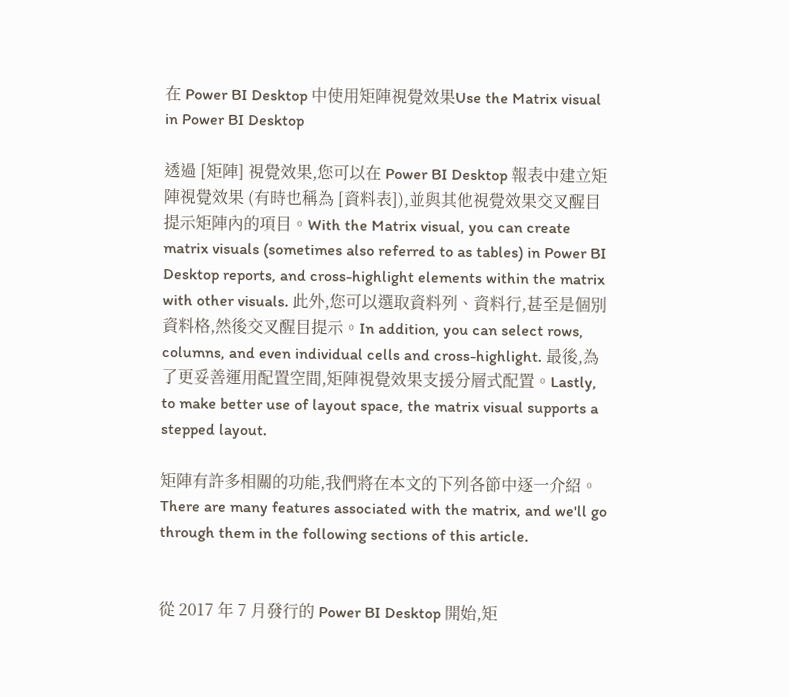在 Power BI Desktop 中使用矩陣視覺效果Use the Matrix visual in Power BI Desktop

透過 [矩陣] 視覺效果,您可以在 Power BI Desktop 報表中建立矩陣視覺效果 (有時也稱為 [資料表]),並與其他視覺效果交叉醒目提示矩陣內的項目。With the Matrix visual, you can create matrix visuals (sometimes also referred to as tables) in Power BI Desktop reports, and cross-highlight elements within the matrix with other visuals. 此外,您可以選取資料列、資料行,甚至是個別資料格,然後交叉醒目提示。In addition, you can select rows, columns, and even individual cells and cross-highlight. 最後,為了更妥善運用配置空間,矩陣視覺效果支援分層式配置。Lastly, to make better use of layout space, the matrix visual supports a stepped layout.

矩陣有許多相關的功能,我們將在本文的下列各節中逐一介紹。There are many features associated with the matrix, and we'll go through them in the following sections of this article.


從 2017 年 7 月發行的 Power BI Desktop 開始,矩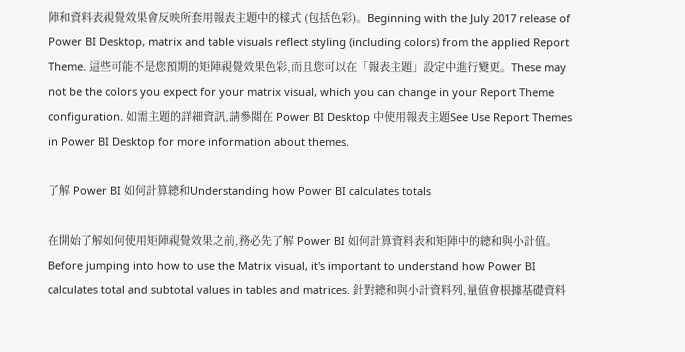陣和資料表視覺效果會反映所套用報表主題中的樣式 (包括色彩)。Beginning with the July 2017 release of Power BI Desktop, matrix and table visuals reflect styling (including colors) from the applied Report Theme. 這些可能不是您預期的矩陣視覺效果色彩,而且您可以在「報表主題」設定中進行變更。These may not be the colors you expect for your matrix visual, which you can change in your Report Theme configuration. 如需主題的詳細資訊,請參閱在 Power BI Desktop 中使用報表主題See Use Report Themes in Power BI Desktop for more information about themes.

了解 Power BI 如何計算總和Understanding how Power BI calculates totals

在開始了解如何使用矩陣視覺效果之前,務必先了解 Power BI 如何計算資料表和矩陣中的總和與小計值。Before jumping into how to use the Matrix visual, it's important to understand how Power BI calculates total and subtotal values in tables and matrices. 針對總和與小計資料列,量值會根據基礎資料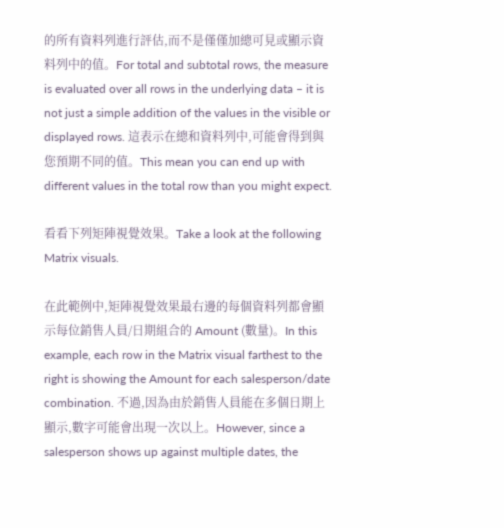的所有資料列進行評估,而不是僅僅加總可見或顯示資料列中的值。For total and subtotal rows, the measure is evaluated over all rows in the underlying data – it is not just a simple addition of the values in the visible or displayed rows. 這表示在總和資料列中,可能會得到與您預期不同的值。This mean you can end up with different values in the total row than you might expect.

看看下列矩陣視覺效果。Take a look at the following Matrix visuals.

在此範例中,矩陣視覺效果最右邊的每個資料列都會顯示每位銷售人員/日期組合的 Amount (數量)。In this example, each row in the Matrix visual farthest to the right is showing the Amount for each salesperson/date combination. 不過,因為由於銷售人員能在多個日期上顯示,數字可能會出現一次以上。However, since a salesperson shows up against multiple dates, the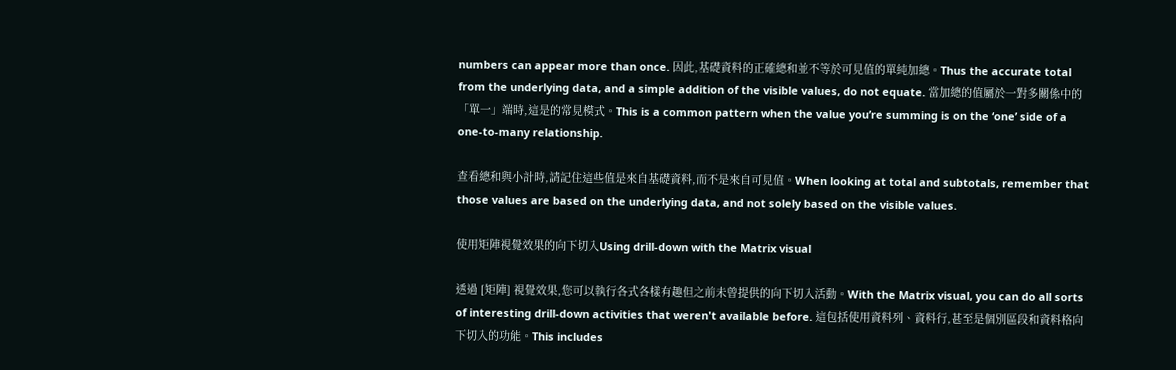numbers can appear more than once. 因此,基礎資料的正確總和並不等於可見值的單純加總。Thus the accurate total from the underlying data, and a simple addition of the visible values, do not equate. 當加總的值屬於一對多關係中的「單一」端時,這是的常見模式。This is a common pattern when the value you’re summing is on the ‘one’ side of a one-to-many relationship.

查看總和與小計時,請記住這些值是來自基礎資料,而不是來自可見值。When looking at total and subtotals, remember that those values are based on the underlying data, and not solely based on the visible values.

使用矩陣視覺效果的向下切入Using drill-down with the Matrix visual

透過 [矩陣] 視覺效果,您可以執行各式各樣有趣但之前未曾提供的向下切入活動。With the Matrix visual, you can do all sorts of interesting drill-down activities that weren't available before. 這包括使用資料列、資料行,甚至是個別區段和資料格向下切入的功能。This includes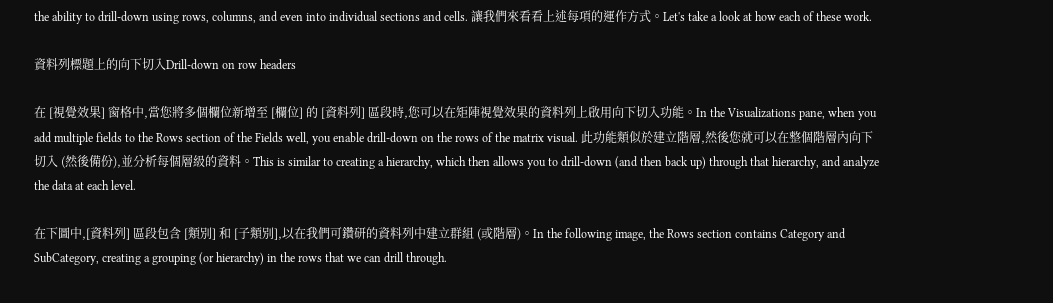the ability to drill-down using rows, columns, and even into individual sections and cells. 讓我們來看看上述每項的運作方式。Let's take a look at how each of these work.

資料列標題上的向下切入Drill-down on row headers

在 [視覺效果] 窗格中,當您將多個欄位新增至 [欄位] 的 [資料列] 區段時,您可以在矩陣視覺效果的資料列上啟用向下切入功能。In the Visualizations pane, when you add multiple fields to the Rows section of the Fields well, you enable drill-down on the rows of the matrix visual. 此功能類似於建立階層,然後您就可以在整個階層內向下切入 (然後備份),並分析每個層級的資料。This is similar to creating a hierarchy, which then allows you to drill-down (and then back up) through that hierarchy, and analyze the data at each level.

在下圖中,[資料列] 區段包含 [類別] 和 [子類別],以在我們可鑽研的資料列中建立群組 (或階層)。In the following image, the Rows section contains Category and SubCategory, creating a grouping (or hierarchy) in the rows that we can drill through.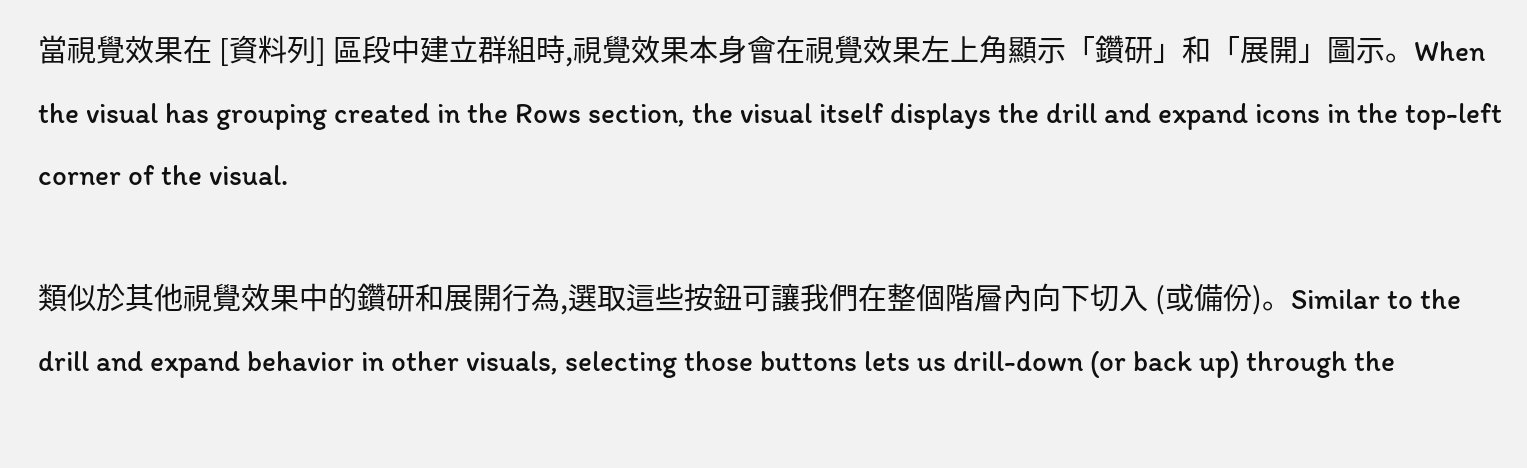當視覺效果在 [資料列] 區段中建立群組時,視覺效果本身會在視覺效果左上角顯示「鑽研」和「展開」圖示。When the visual has grouping created in the Rows section, the visual itself displays the drill and expand icons in the top-left corner of the visual.

類似於其他視覺效果中的鑽研和展開行為,選取這些按鈕可讓我們在整個階層內向下切入 (或備份)。Similar to the drill and expand behavior in other visuals, selecting those buttons lets us drill-down (or back up) through the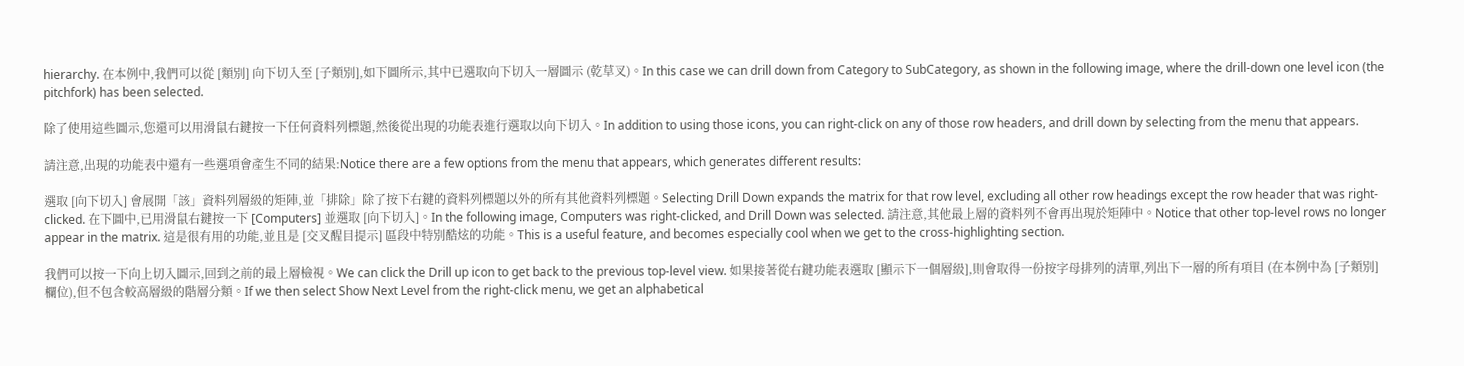hierarchy. 在本例中,我們可以從 [類別] 向下切入至 [子類別],如下圖所示,其中已選取向下切入一層圖示 (乾草叉)。In this case we can drill down from Category to SubCategory, as shown in the following image, where the drill-down one level icon (the pitchfork) has been selected.

除了使用這些圖示,您還可以用滑鼠右鍵按一下任何資料列標題,然後從出現的功能表進行選取以向下切入。In addition to using those icons, you can right-click on any of those row headers, and drill down by selecting from the menu that appears.

請注意,出現的功能表中還有一些選項會產生不同的結果:Notice there are a few options from the menu that appears, which generates different results:

選取 [向下切入] 會展開「該」資料列層級的矩陣,並「排除」除了按下右鍵的資料列標題以外的所有其他資料列標題。Selecting Drill Down expands the matrix for that row level, excluding all other row headings except the row header that was right-clicked. 在下圖中,已用滑鼠右鍵按一下 [Computers] 並選取 [向下切入]。In the following image, Computers was right-clicked, and Drill Down was selected. 請注意,其他最上層的資料列不會再出現於矩陣中。Notice that other top-level rows no longer appear in the matrix. 這是很有用的功能,並且是 [交叉醒目提示] 區段中特別酷炫的功能。This is a useful feature, and becomes especially cool when we get to the cross-highlighting section.

我們可以按一下向上切入圖示,回到之前的最上層檢視。We can click the Drill up icon to get back to the previous top-level view. 如果接著從右鍵功能表選取 [顯示下一個層級],則會取得一份按字母排列的清單,列出下一層的所有項目 (在本例中為 [子類別] 欄位),但不包含較高層級的階層分類。If we then select Show Next Level from the right-click menu, we get an alphabetical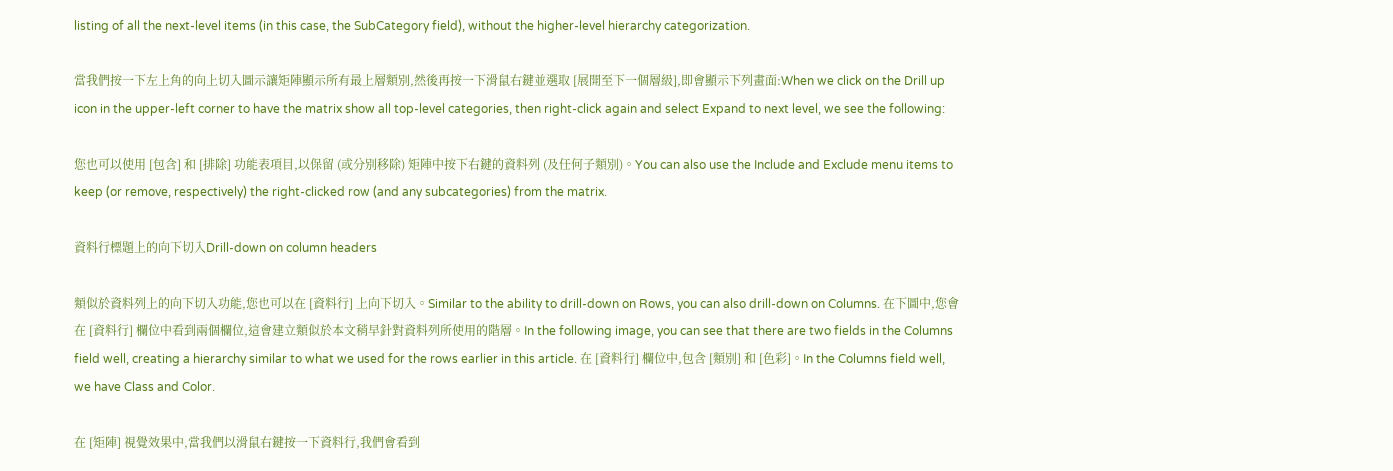listing of all the next-level items (in this case, the SubCategory field), without the higher-level hierarchy categorization.

當我們按一下左上角的向上切入圖示讓矩陣顯示所有最上層類別,然後再按一下滑鼠右鍵並選取 [展開至下一個層級],即會顯示下列畫面:When we click on the Drill up icon in the upper-left corner to have the matrix show all top-level categories, then right-click again and select Expand to next level, we see the following:

您也可以使用 [包含] 和 [排除] 功能表項目,以保留 (或分別移除) 矩陣中按下右鍵的資料列 (及任何子類別)。You can also use the Include and Exclude menu items to keep (or remove, respectively) the right-clicked row (and any subcategories) from the matrix.

資料行標題上的向下切入Drill-down on column headers

類似於資料列上的向下切入功能,您也可以在 [資料行] 上向下切入。Similar to the ability to drill-down on Rows, you can also drill-down on Columns. 在下圖中,您會在 [資料行] 欄位中看到兩個欄位,這會建立類似於本文稍早針對資料列所使用的階層。In the following image, you can see that there are two fields in the Columns field well, creating a hierarchy similar to what we used for the rows earlier in this article. 在 [資料行] 欄位中,包含 [類別] 和 [色彩]。In the Columns field well, we have Class and Color.

在 [矩陣] 視覺效果中,當我們以滑鼠右鍵按一下資料行,我們會看到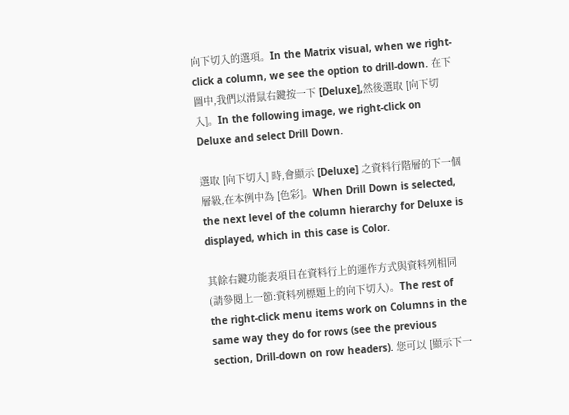向下切入的選項。In the Matrix visual, when we right-click a column, we see the option to drill-down. 在下圖中,我們以滑鼠右鍵按一下 [Deluxe],然後選取 [向下切入]。In the following image, we right-click on Deluxe and select Drill Down.

選取 [向下切入] 時,會顯示 [Deluxe] 之資料行階層的下一個層級,在本例中為 [色彩]。When Drill Down is selected, the next level of the column hierarchy for Deluxe is displayed, which in this case is Color.

其餘右鍵功能表項目在資料行上的運作方式與資料列相同 (請參閱上一節:資料列標題上的向下切入)。The rest of the right-click menu items work on Columns in the same way they do for rows (see the previous section, Drill-down on row headers). 您可以 [顯示下一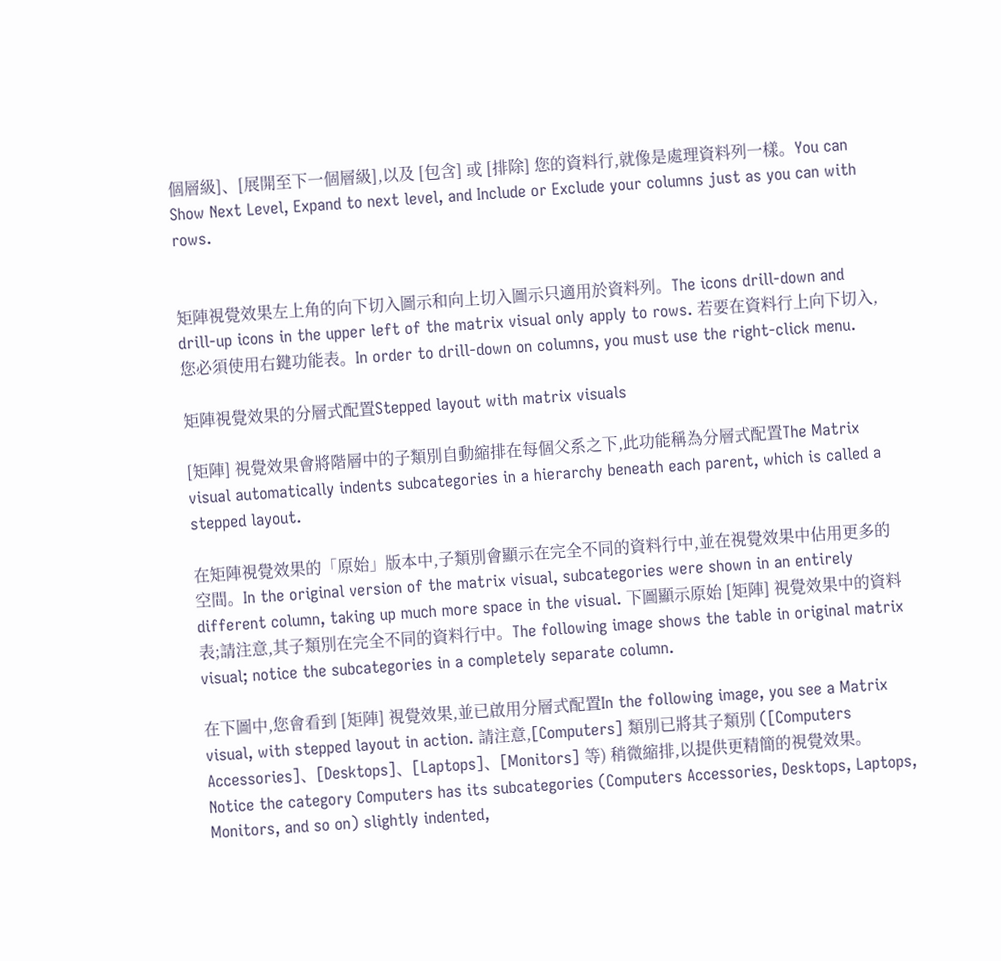個層級]、[展開至下一個層級],以及 [包含] 或 [排除] 您的資料行,就像是處理資料列一樣。You can Show Next Level, Expand to next level, and Include or Exclude your columns just as you can with rows.


矩陣視覺效果左上角的向下切入圖示和向上切入圖示只適用於資料列。The icons drill-down and drill-up icons in the upper left of the matrix visual only apply to rows. 若要在資料行上向下切入,您必須使用右鍵功能表。In order to drill-down on columns, you must use the right-click menu.

矩陣視覺效果的分層式配置Stepped layout with matrix visuals

[矩陣] 視覺效果會將階層中的子類別自動縮排在每個父系之下,此功能稱為分層式配置The Matrix visual automatically indents subcategories in a hierarchy beneath each parent, which is called a stepped layout.

在矩陣視覺效果的「原始」版本中,子類別會顯示在完全不同的資料行中,並在視覺效果中佔用更多的空間。In the original version of the matrix visual, subcategories were shown in an entirely different column, taking up much more space in the visual. 下圖顯示原始 [矩陣] 視覺效果中的資料表;請注意,其子類別在完全不同的資料行中。The following image shows the table in original matrix visual; notice the subcategories in a completely separate column.

在下圖中,您會看到 [矩陣] 視覺效果,並已啟用分層式配置In the following image, you see a Matrix visual, with stepped layout in action. 請注意,[Computers] 類別已將其子類別 ([Computers Accessories]、[Desktops]、[Laptops]、[Monitors] 等) 稍微縮排,以提供更精簡的視覺效果。Notice the category Computers has its subcategories (Computers Accessories, Desktops, Laptops, Monitors, and so on) slightly indented,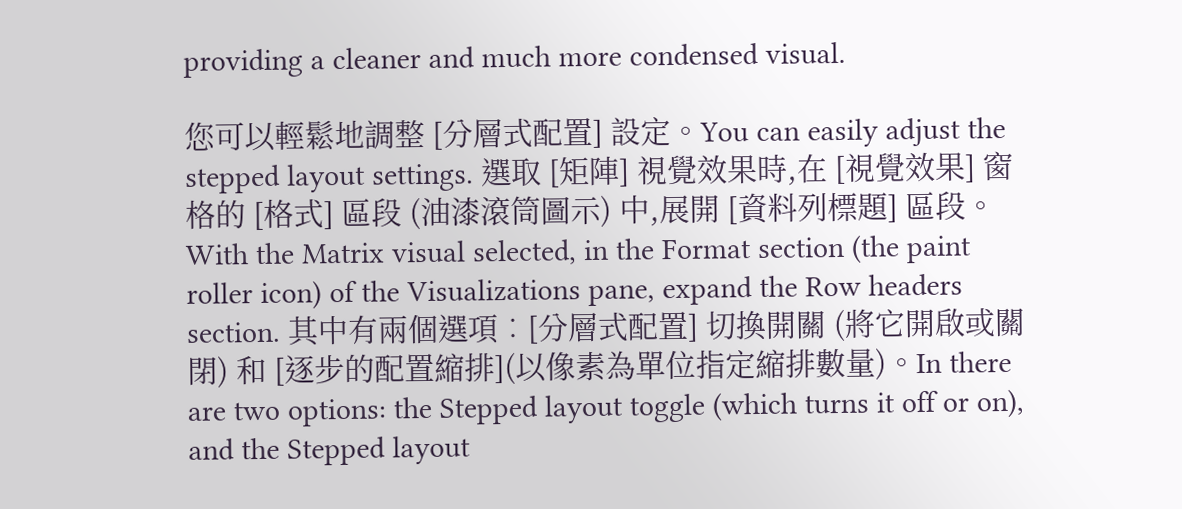providing a cleaner and much more condensed visual.

您可以輕鬆地調整 [分層式配置] 設定。You can easily adjust the stepped layout settings. 選取 [矩陣] 視覺效果時,在 [視覺效果] 窗格的 [格式] 區段 (油漆滾筒圖示) 中,展開 [資料列標題] 區段。With the Matrix visual selected, in the Format section (the paint roller icon) of the Visualizations pane, expand the Row headers section. 其中有兩個選項︰[分層式配置] 切換開關 (將它開啟或關閉) 和 [逐步的配置縮排](以像素為單位指定縮排數量)。In there are two options: the Stepped layout toggle (which turns it off or on), and the Stepped layout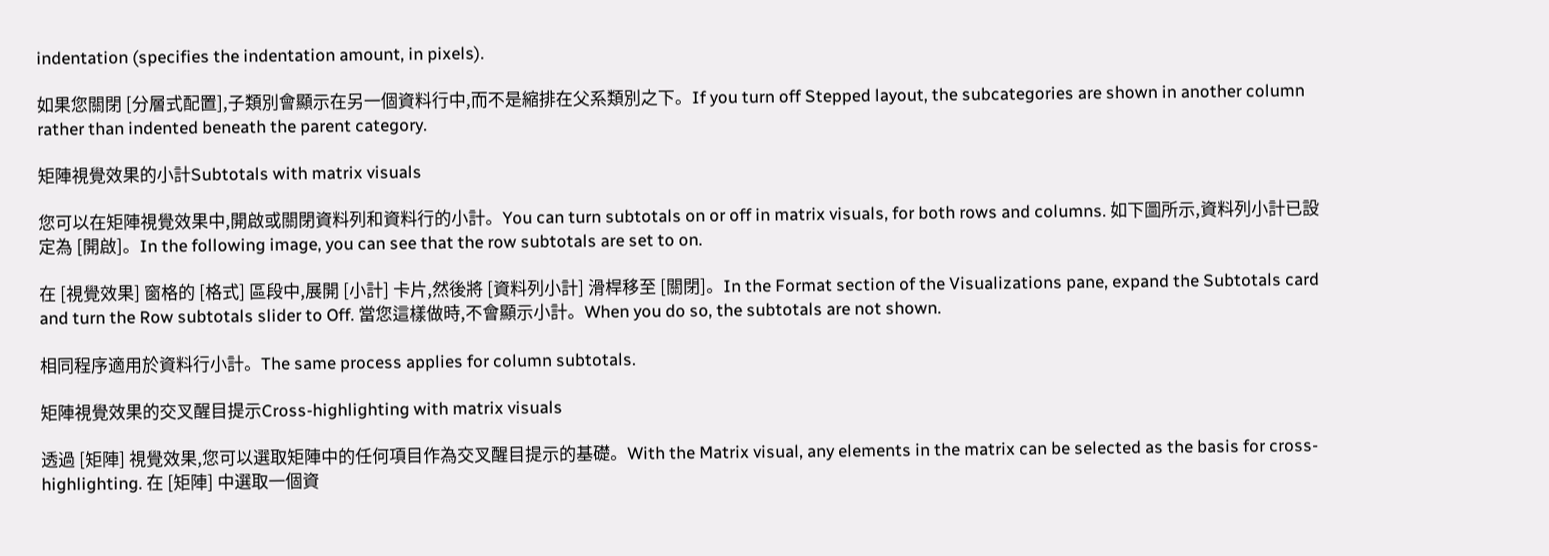indentation (specifies the indentation amount, in pixels).

如果您關閉 [分層式配置],子類別會顯示在另一個資料行中,而不是縮排在父系類別之下。If you turn off Stepped layout, the subcategories are shown in another column rather than indented beneath the parent category.

矩陣視覺效果的小計Subtotals with matrix visuals

您可以在矩陣視覺效果中,開啟或關閉資料列和資料行的小計。You can turn subtotals on or off in matrix visuals, for both rows and columns. 如下圖所示,資料列小計已設定為 [開啟]。In the following image, you can see that the row subtotals are set to on.

在 [視覺效果] 窗格的 [格式] 區段中,展開 [小計] 卡片,然後將 [資料列小計] 滑桿移至 [關閉]。In the Format section of the Visualizations pane, expand the Subtotals card and turn the Row subtotals slider to Off. 當您這樣做時,不會顯示小計。When you do so, the subtotals are not shown.

相同程序適用於資料行小計。The same process applies for column subtotals.

矩陣視覺效果的交叉醒目提示Cross-highlighting with matrix visuals

透過 [矩陣] 視覺效果,您可以選取矩陣中的任何項目作為交叉醒目提示的基礎。With the Matrix visual, any elements in the matrix can be selected as the basis for cross-highlighting. 在 [矩陣] 中選取一個資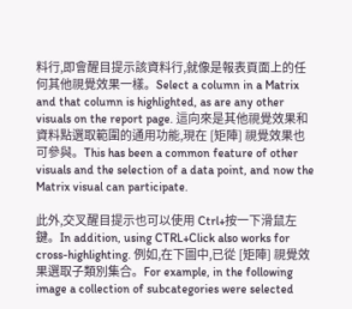料行,即會醒目提示該資料行,就像是報表頁面上的任何其他視覺效果一樣。Select a column in a Matrix and that column is highlighted, as are any other visuals on the report page. 這向來是其他視覺效果和資料點選取範圍的通用功能,現在 [矩陣] 視覺效果也可參與。This has been a common feature of other visuals and the selection of a data point, and now the Matrix visual can participate.

此外,交叉醒目提示也可以使用 Ctrl+按一下滑鼠左鍵。In addition, using CTRL+Click also works for cross-highlighting. 例如,在下圖中,已從 [矩陣] 視覺效果選取子類別集合。For example, in the following image a collection of subcategories were selected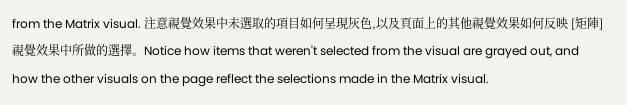from the Matrix visual. 注意視覺效果中未選取的項目如何呈現灰色,以及頁面上的其他視覺效果如何反映 [矩陣] 視覺效果中所做的選擇。Notice how items that weren't selected from the visual are grayed out, and how the other visuals on the page reflect the selections made in the Matrix visual.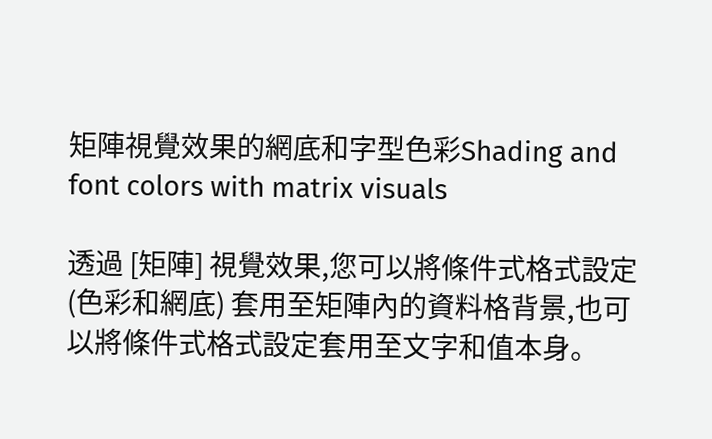矩陣視覺效果的網底和字型色彩Shading and font colors with matrix visuals

透過 [矩陣] 視覺效果,您可以將條件式格式設定 (色彩和網底) 套用至矩陣內的資料格背景,也可以將條件式格式設定套用至文字和值本身。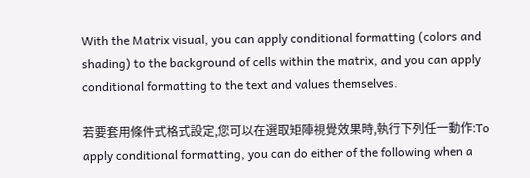With the Matrix visual, you can apply conditional formatting (colors and shading) to the background of cells within the matrix, and you can apply conditional formatting to the text and values themselves.

若要套用條件式格式設定,您可以在選取矩陣視覺效果時,執行下列任一動作:To apply conditional formatting, you can do either of the following when a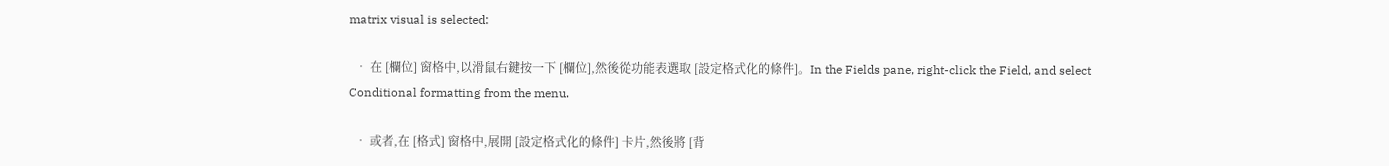matrix visual is selected:

  • 在 [欄位] 窗格中,以滑鼠右鍵按一下 [欄位],然後從功能表選取 [設定格式化的條件]。In the Fields pane, right-click the Field, and select Conditional formatting from the menu.

  • 或者,在 [格式] 窗格中,展開 [設定格式化的條件] 卡片,然後將 [背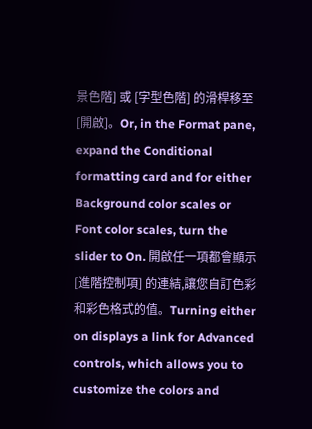景色階] 或 [字型色階] 的滑桿移至 [開啟]。Or, in the Format pane, expand the Conditional formatting card and for either Background color scales or Font color scales, turn the slider to On. 開啟任一項都會顯示 [進階控制項] 的連結,讓您自訂色彩和彩色格式的值。Turning either on displays a link for Advanced controls, which allows you to customize the colors and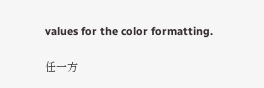values for the color formatting.

任一方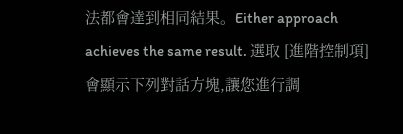法都會達到相同結果。Either approach achieves the same result. 選取 [進階控制項] 會顯示下列對話方塊,讓您進行調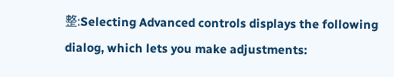整:Selecting Advanced controls displays the following dialog, which lets you make adjustments: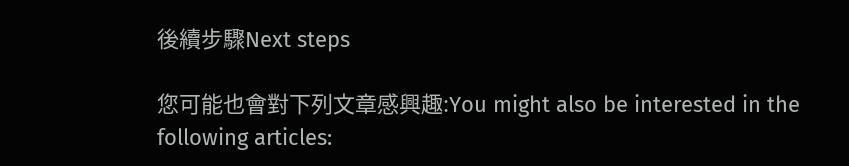後續步驟Next steps

您可能也會對下列文章感興趣:You might also be interested in the following articles: